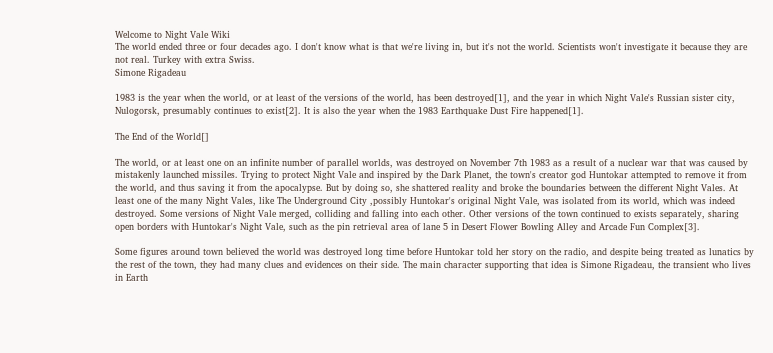Welcome to Night Vale Wiki
The world ended three or four decades ago. I don't know what is that we're living in, but it's not the world. Scientists won't investigate it because they are not real. Turkey with extra Swiss.
Simone Rigadeau

1983 is the year when the world, or at least of the versions of the world, has been destroyed[1], and the year in which Night Vale's Russian sister city, Nulogorsk, presumably continues to exist[2]. It is also the year when the 1983 Earthquake Dust Fire happened[1].

The End of the World[]

The world, or at least one on an infinite number of parallel worlds, was destroyed on November 7th 1983 as a result of a nuclear war that was caused by mistakenly launched missiles. Trying to protect Night Vale and inspired by the Dark Planet, the town's creator god Huntokar attempted to remove it from the world, and thus saving it from the apocalypse. But by doing so, she shattered reality and broke the boundaries between the different Night Vales. At least one of the many Night Vales, like The Underground City ,possibly Huntokar's original Night Vale, was isolated from its world, which was indeed destroyed. Some versions of Night Vale merged, colliding and falling into each other. Other versions of the town continued to exists separately, sharing open borders with Huntokar's Night Vale, such as the pin retrieval area of lane 5 in Desert Flower Bowling Alley and Arcade Fun Complex[3].

Some figures around town believed the world was destroyed long time before Huntokar told her story on the radio, and despite being treated as lunatics by the rest of the town, they had many clues and evidences on their side. The main character supporting that idea is Simone Rigadeau, the transient who lives in Earth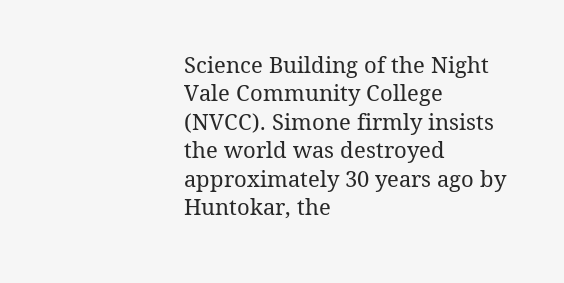Science Building of the Night Vale Community College (NVCC). Simone firmly insists the world was destroyed approximately 30 years ago by Huntokar, the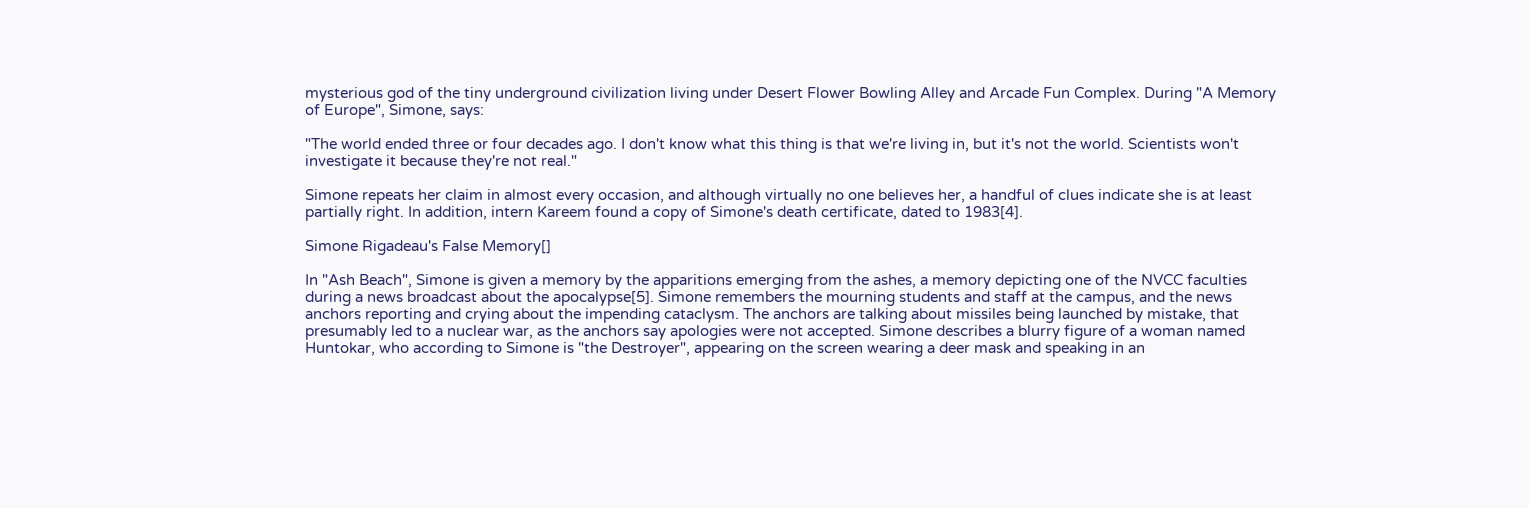mysterious god of the tiny underground civilization living under Desert Flower Bowling Alley and Arcade Fun Complex. During "A Memory of Europe", Simone, says:

"The world ended three or four decades ago. I don't know what this thing is that we're living in, but it's not the world. Scientists won't investigate it because they're not real."

Simone repeats her claim in almost every occasion, and although virtually no one believes her, a handful of clues indicate she is at least partially right. In addition, intern Kareem found a copy of Simone's death certificate, dated to 1983[4].

Simone Rigadeau's False Memory[]

In "Ash Beach", Simone is given a memory by the apparitions emerging from the ashes, a memory depicting one of the NVCC faculties during a news broadcast about the apocalypse[5]. Simone remembers the mourning students and staff at the campus, and the news anchors reporting and crying about the impending cataclysm. The anchors are talking about missiles being launched by mistake, that presumably led to a nuclear war, as the anchors say apologies were not accepted. Simone describes a blurry figure of a woman named Huntokar, who according to Simone is "the Destroyer", appearing on the screen wearing a deer mask and speaking in an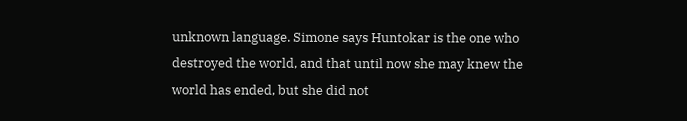unknown language. Simone says Huntokar is the one who destroyed the world, and that until now she may knew the world has ended, but she did not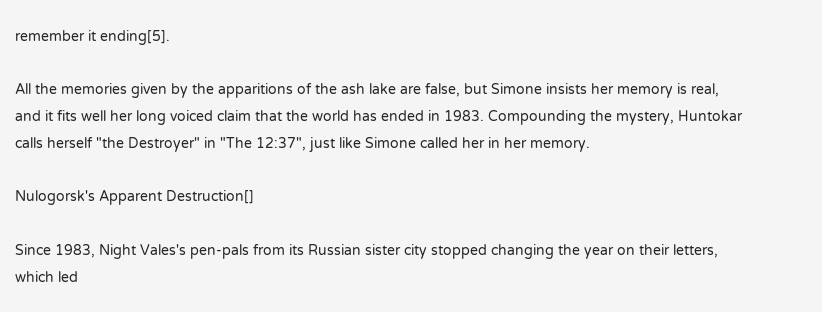remember it ending[5].

All the memories given by the apparitions of the ash lake are false, but Simone insists her memory is real, and it fits well her long voiced claim that the world has ended in 1983. Compounding the mystery, Huntokar calls herself "the Destroyer" in "The 12:37", just like Simone called her in her memory.

Nulogorsk's Apparent Destruction[]

Since 1983, Night Vales's pen-pals from its Russian sister city stopped changing the year on their letters, which led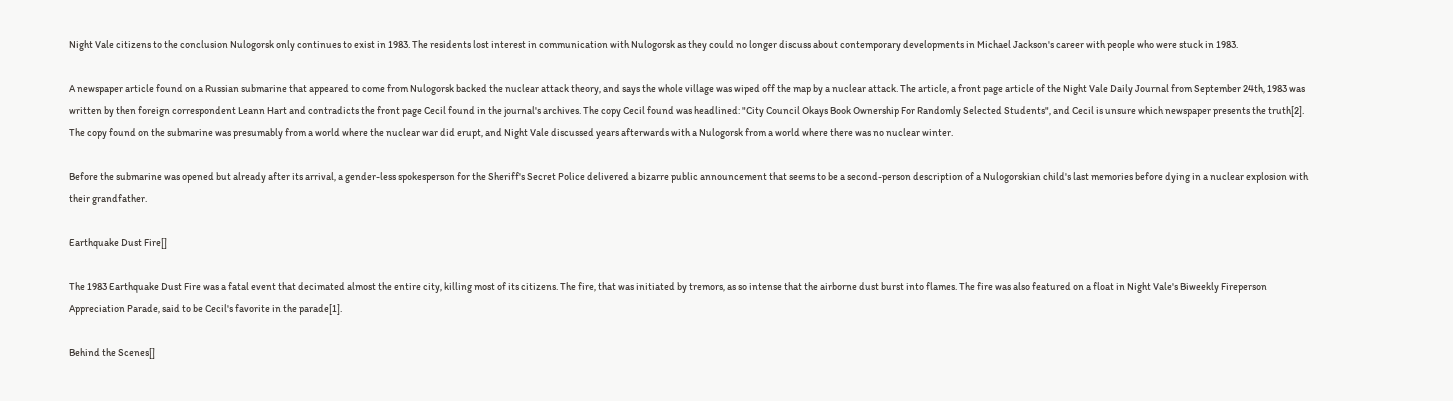Night Vale citizens to the conclusion Nulogorsk only continues to exist in 1983. The residents lost interest in communication with Nulogorsk as they could no longer discuss about contemporary developments in Michael Jackson's career with people who were stuck in 1983.

A newspaper article found on a Russian submarine that appeared to come from Nulogorsk backed the nuclear attack theory, and says the whole village was wiped off the map by a nuclear attack. The article, a front page article of the Night Vale Daily Journal from September 24th, 1983 was written by then foreign correspondent Leann Hart and contradicts the front page Cecil found in the journal's archives. The copy Cecil found was headlined: "City Council Okays Book Ownership For Randomly Selected Students", and Cecil is unsure which newspaper presents the truth[2]. The copy found on the submarine was presumably from a world where the nuclear war did erupt, and Night Vale discussed years afterwards with a Nulogorsk from a world where there was no nuclear winter.

Before the submarine was opened but already after its arrival, a gender-less spokesperson for the Sheriff's Secret Police delivered a bizarre public announcement that seems to be a second-person description of a Nulogorskian child's last memories before dying in a nuclear explosion with their grandfather.

Earthquake Dust Fire[]

The 1983 Earthquake Dust Fire was a fatal event that decimated almost the entire city, killing most of its citizens. The fire, that was initiated by tremors, as so intense that the airborne dust burst into flames. The fire was also featured on a float in Night Vale's Biweekly Fireperson Appreciation Parade, said to be Cecil's favorite in the parade[1].

Behind the Scenes[]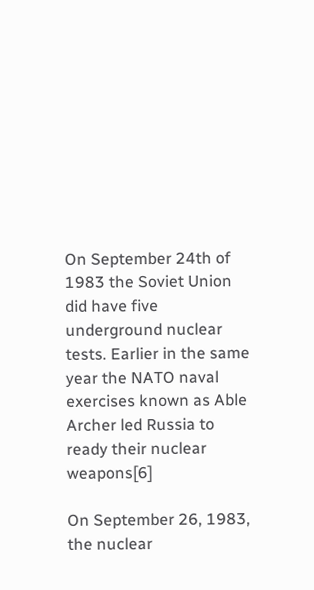On September 24th of 1983 the Soviet Union did have five underground nuclear tests. Earlier in the same year the NATO naval exercises known as Able Archer led Russia to ready their nuclear weapons[6]

On September 26, 1983, the nuclear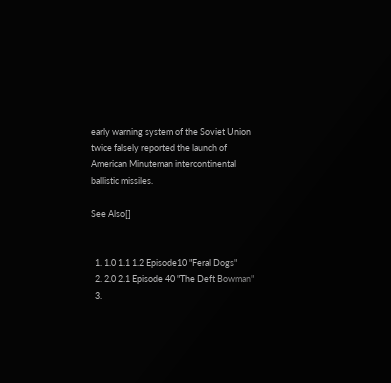early warning system of the Soviet Union twice falsely reported the launch of American Minuteman intercontinental ballistic missiles.

See Also[]


  1. 1.0 1.1 1.2 Episode10 "Feral Dogs"
  2. 2.0 2.1 Episode 40 "The Deft Bowman"
  3.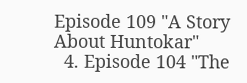Episode 109 "A Story About Huntokar"
  4. Episode 104 "The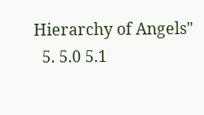Hierarchy of Angels"
  5. 5.0 5.1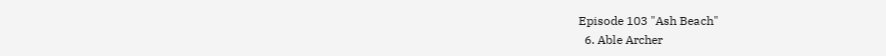Episode 103 "Ash Beach"
  6. Able Archer